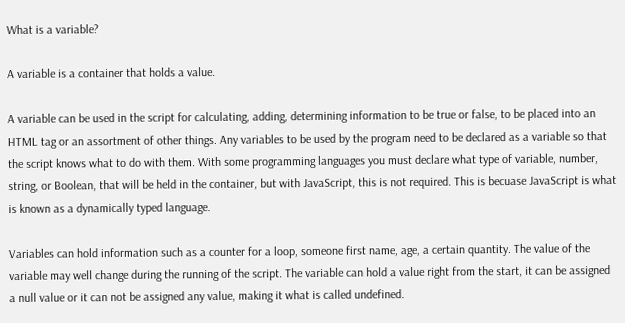What is a variable?

A variable is a container that holds a value.

A variable can be used in the script for calculating, adding, determining information to be true or false, to be placed into an HTML tag or an assortment of other things. Any variables to be used by the program need to be declared as a variable so that the script knows what to do with them. With some programming languages you must declare what type of variable, number, string, or Boolean, that will be held in the container, but with JavaScript, this is not required. This is becuase JavaScript is what is known as a dynamically typed language.

Variables can hold information such as a counter for a loop, someone first name, age, a certain quantity. The value of the variable may well change during the running of the script. The variable can hold a value right from the start, it can be assigned a null value or it can not be assigned any value, making it what is called undefined.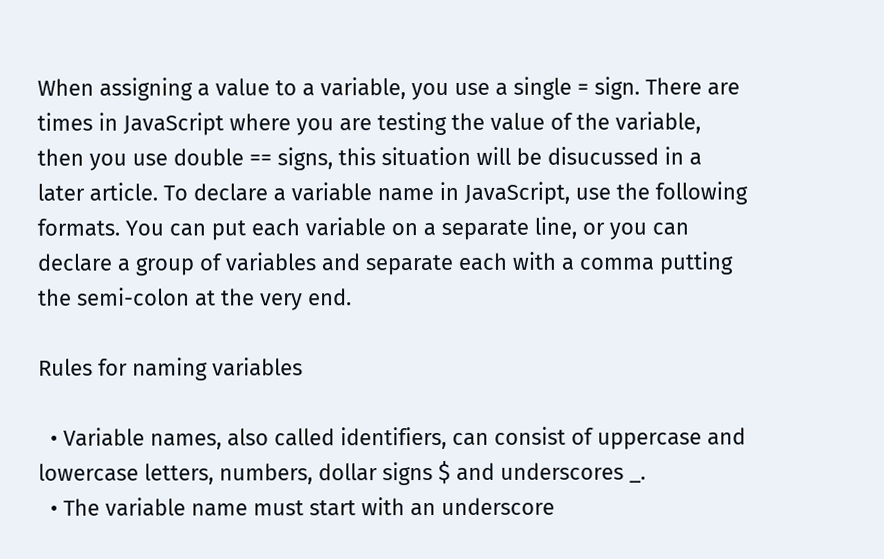When assigning a value to a variable, you use a single = sign. There are times in JavaScript where you are testing the value of the variable, then you use double == signs, this situation will be disucussed in a later article. To declare a variable name in JavaScript, use the following formats. You can put each variable on a separate line, or you can declare a group of variables and separate each with a comma putting the semi-colon at the very end.

Rules for naming variables

  • Variable names, also called identifiers, can consist of uppercase and lowercase letters, numbers, dollar signs $ and underscores _.
  • The variable name must start with an underscore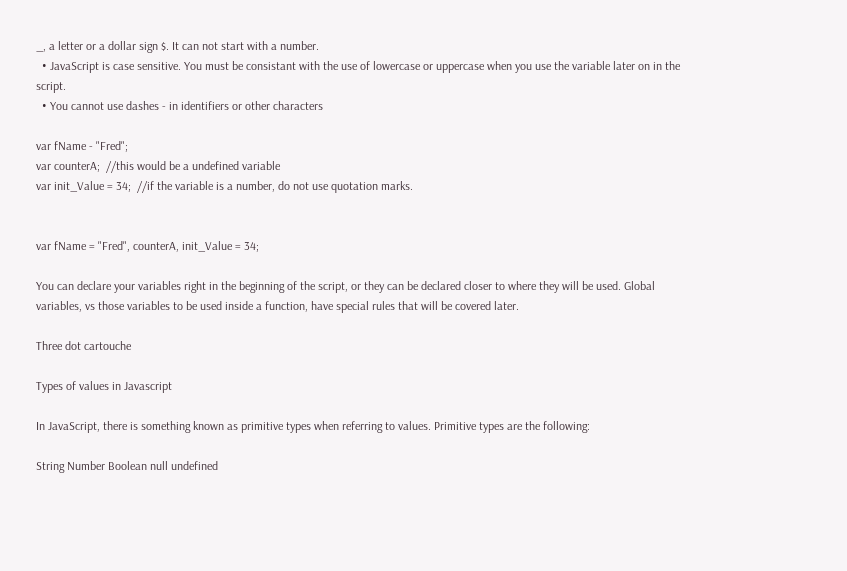_, a letter or a dollar sign $. It can not start with a number.
  • JavaScript is case sensitive. You must be consistant with the use of lowercase or uppercase when you use the variable later on in the script.
  • You cannot use dashes - in identifiers or other characters

var fName - "Fred";
var counterA;  //this would be a undefined variable
var init_Value = 34;  //if the variable is a number, do not use quotation marks.


var fName = "Fred", counterA, init_Value = 34;

You can declare your variables right in the beginning of the script, or they can be declared closer to where they will be used. Global variables, vs those variables to be used inside a function, have special rules that will be covered later.

Three dot cartouche

Types of values in Javascript

In JavaScript, there is something known as primitive types when referring to values. Primitive types are the following:

String Number Boolean null undefined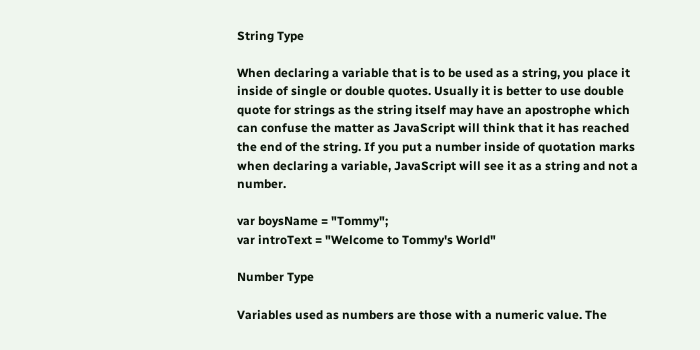String Type

When declaring a variable that is to be used as a string, you place it inside of single or double quotes. Usually it is better to use double quote for strings as the string itself may have an apostrophe which can confuse the matter as JavaScript will think that it has reached the end of the string. If you put a number inside of quotation marks when declaring a variable, JavaScript will see it as a string and not a number.

var boysName = "Tommy";
var introText = "Welcome to Tommy's World"

Number Type

Variables used as numbers are those with a numeric value. The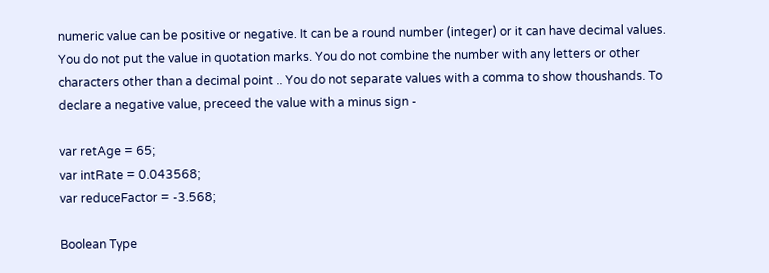numeric value can be positive or negative. It can be a round number (integer) or it can have decimal values. You do not put the value in quotation marks. You do not combine the number with any letters or other characters other than a decimal point .. You do not separate values with a comma to show thoushands. To declare a negative value, preceed the value with a minus sign -

var retAge = 65;
var intRate = 0.043568;
var reduceFactor = -3.568;

Boolean Type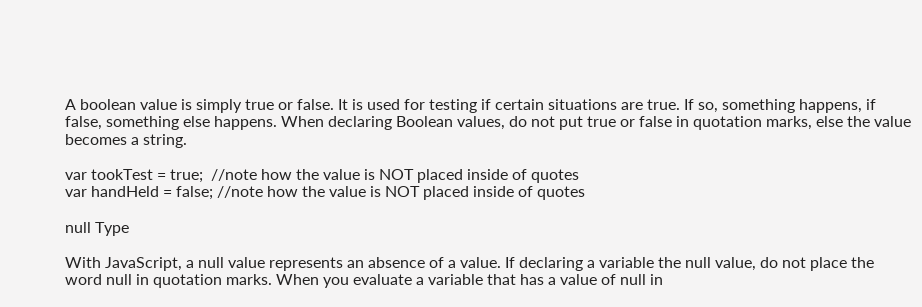A boolean value is simply true or false. It is used for testing if certain situations are true. If so, something happens, if false, something else happens. When declaring Boolean values, do not put true or false in quotation marks, else the value becomes a string.

var tookTest = true;  //note how the value is NOT placed inside of quotes
var handHeld = false; //note how the value is NOT placed inside of quotes

null Type

With JavaScript, a null value represents an absence of a value. If declaring a variable the null value, do not place the word null in quotation marks. When you evaluate a variable that has a value of null in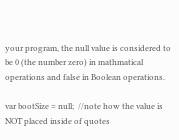your program, the null value is considered to be 0 (the number zero) in mathmatical operations and false in Boolean operations.

var bootSize = null;  //note how the value is NOT placed inside of quotes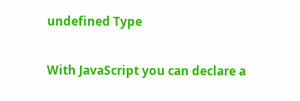undefined Type

With JavaScript you can declare a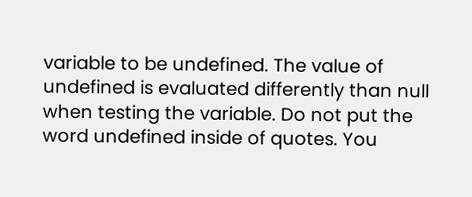variable to be undefined. The value of undefined is evaluated differently than null when testing the variable. Do not put the word undefined inside of quotes. You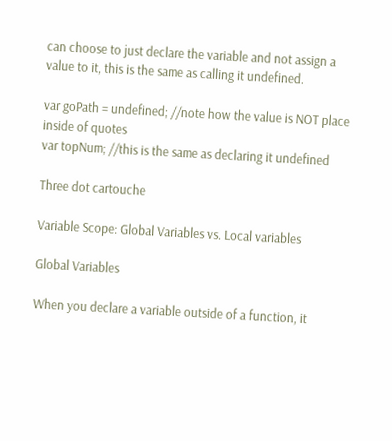can choose to just declare the variable and not assign a value to it, this is the same as calling it undefined.

var goPath = undefined; //note how the value is NOT place inside of quotes
var topNum; //this is the same as declaring it undefined

Three dot cartouche

Variable Scope: Global Variables vs. Local variables

Global Variables

When you declare a variable outside of a function, it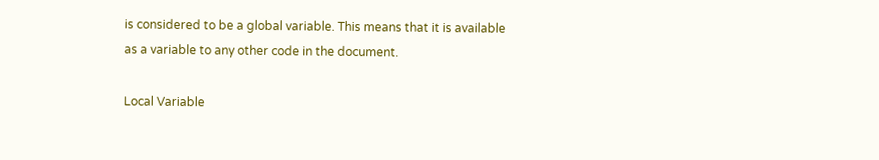is considered to be a global variable. This means that it is available as a variable to any other code in the document.

Local Variable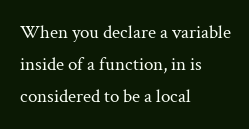When you declare a variable inside of a function, in is considered to be a local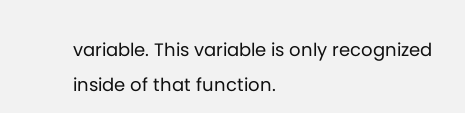variable. This variable is only recognized inside of that function.